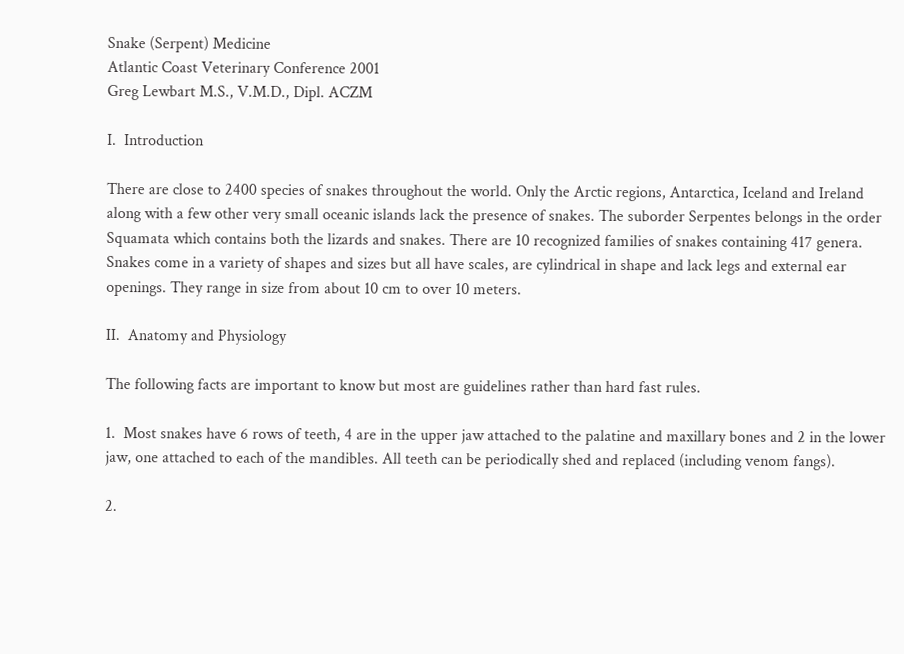Snake (Serpent) Medicine
Atlantic Coast Veterinary Conference 2001
Greg Lewbart M.S., V.M.D., Dipl. ACZM

I.  Introduction

There are close to 2400 species of snakes throughout the world. Only the Arctic regions, Antarctica, Iceland and Ireland along with a few other very small oceanic islands lack the presence of snakes. The suborder Serpentes belongs in the order Squamata which contains both the lizards and snakes. There are 10 recognized families of snakes containing 417 genera. Snakes come in a variety of shapes and sizes but all have scales, are cylindrical in shape and lack legs and external ear openings. They range in size from about 10 cm to over 10 meters.

II.  Anatomy and Physiology

The following facts are important to know but most are guidelines rather than hard fast rules.

1.  Most snakes have 6 rows of teeth, 4 are in the upper jaw attached to the palatine and maxillary bones and 2 in the lower jaw, one attached to each of the mandibles. All teeth can be periodically shed and replaced (including venom fangs).

2.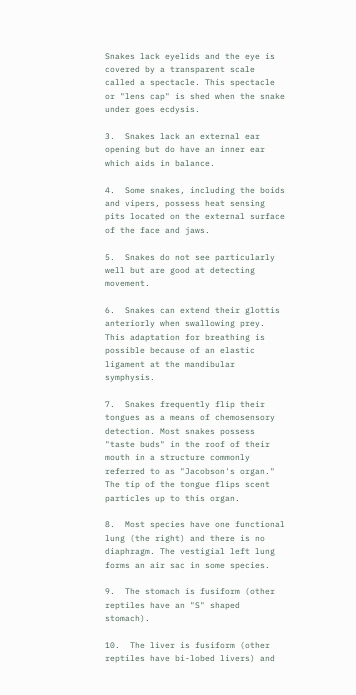Snakes lack eyelids and the eye is covered by a transparent scale called a spectacle. This spectacle or "lens cap" is shed when the snake under goes ecdysis.

3.  Snakes lack an external ear opening but do have an inner ear which aids in balance.

4.  Some snakes, including the boids and vipers, possess heat sensing pits located on the external surface of the face and jaws.

5.  Snakes do not see particularly well but are good at detecting movement.

6.  Snakes can extend their glottis anteriorly when swallowing prey. This adaptation for breathing is possible because of an elastic ligament at the mandibular symphysis.

7.  Snakes frequently flip their tongues as a means of chemosensory detection. Most snakes possess "taste buds" in the roof of their mouth in a structure commonly referred to as "Jacobson's organ." The tip of the tongue flips scent particles up to this organ.

8.  Most species have one functional lung (the right) and there is no diaphragm. The vestigial left lung forms an air sac in some species.

9.  The stomach is fusiform (other reptiles have an "S" shaped stomach).

10.  The liver is fusiform (other reptiles have bi-lobed livers) and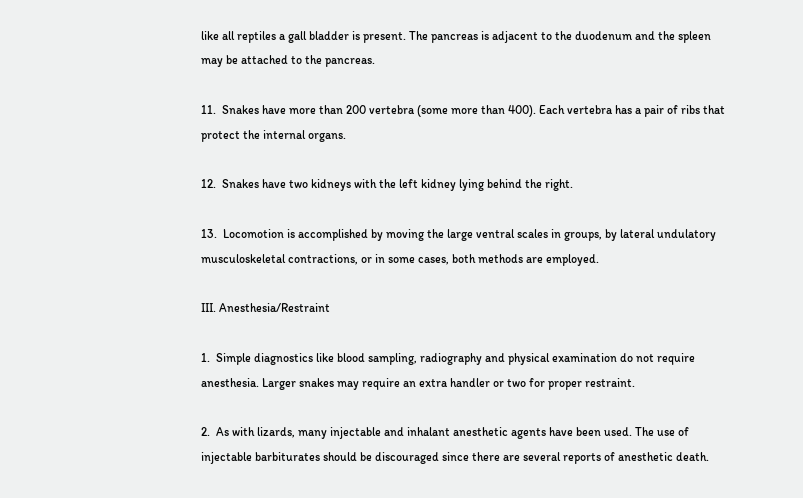like all reptiles a gall bladder is present. The pancreas is adjacent to the duodenum and the spleen may be attached to the pancreas.

11.  Snakes have more than 200 vertebra (some more than 400). Each vertebra has a pair of ribs that protect the internal organs.

12.  Snakes have two kidneys with the left kidney lying behind the right.

13.  Locomotion is accomplished by moving the large ventral scales in groups, by lateral undulatory musculoskeletal contractions, or in some cases, both methods are employed.

III. Anesthesia/Restraint

1.  Simple diagnostics like blood sampling, radiography and physical examination do not require anesthesia. Larger snakes may require an extra handler or two for proper restraint.

2.  As with lizards, many injectable and inhalant anesthetic agents have been used. The use of injectable barbiturates should be discouraged since there are several reports of anesthetic death.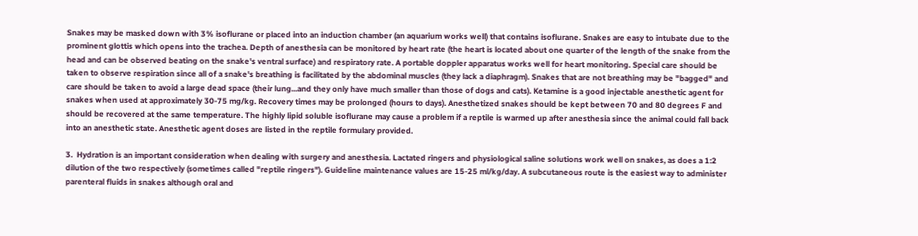Snakes may be masked down with 3% isoflurane or placed into an induction chamber (an aquarium works well) that contains isoflurane. Snakes are easy to intubate due to the prominent glottis which opens into the trachea. Depth of anesthesia can be monitored by heart rate (the heart is located about one quarter of the length of the snake from the head and can be observed beating on the snake's ventral surface) and respiratory rate. A portable doppler apparatus works well for heart monitoring. Special care should be taken to observe respiration since all of a snake's breathing is facilitated by the abdominal muscles (they lack a diaphragm). Snakes that are not breathing may be "bagged" and care should be taken to avoid a large dead space (their lung...and they only have much smaller than those of dogs and cats). Ketamine is a good injectable anesthetic agent for snakes when used at approximately 30-75 mg/kg. Recovery times may be prolonged (hours to days). Anesthetized snakes should be kept between 70 and 80 degrees F and should be recovered at the same temperature. The highly lipid soluble isoflurane may cause a problem if a reptile is warmed up after anesthesia since the animal could fall back into an anesthetic state. Anesthetic agent doses are listed in the reptile formulary provided.

3.  Hydration is an important consideration when dealing with surgery and anesthesia. Lactated ringers and physiological saline solutions work well on snakes, as does a 1:2 dilution of the two respectively (sometimes called "reptile ringers"). Guideline maintenance values are 15-25 ml/kg/day. A subcutaneous route is the easiest way to administer parenteral fluids in snakes although oral and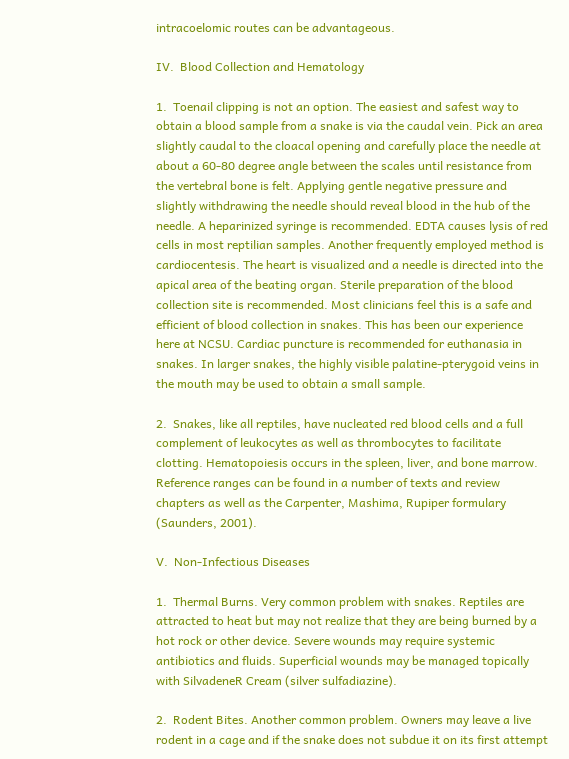intracoelomic routes can be advantageous.

IV.  Blood Collection and Hematology

1.  Toenail clipping is not an option. The easiest and safest way to obtain a blood sample from a snake is via the caudal vein. Pick an area slightly caudal to the cloacal opening and carefully place the needle at about a 60-80 degree angle between the scales until resistance from the vertebral bone is felt. Applying gentle negative pressure and slightly withdrawing the needle should reveal blood in the hub of the needle. A heparinized syringe is recommended. EDTA causes lysis of red cells in most reptilian samples. Another frequently employed method is cardiocentesis. The heart is visualized and a needle is directed into the apical area of the beating organ. Sterile preparation of the blood collection site is recommended. Most clinicians feel this is a safe and efficient of blood collection in snakes. This has been our experience here at NCSU. Cardiac puncture is recommended for euthanasia in snakes. In larger snakes, the highly visible palatine-pterygoid veins in the mouth may be used to obtain a small sample.

2.  Snakes, like all reptiles, have nucleated red blood cells and a full complement of leukocytes as well as thrombocytes to facilitate clotting. Hematopoiesis occurs in the spleen, liver, and bone marrow. Reference ranges can be found in a number of texts and review chapters as well as the Carpenter, Mashima, Rupiper formulary (Saunders, 2001).

V.  Non-Infectious Diseases

1.  Thermal Burns. Very common problem with snakes. Reptiles are attracted to heat but may not realize that they are being burned by a hot rock or other device. Severe wounds may require systemic antibiotics and fluids. Superficial wounds may be managed topically with SilvadeneR Cream (silver sulfadiazine).

2.  Rodent Bites. Another common problem. Owners may leave a live rodent in a cage and if the snake does not subdue it on its first attempt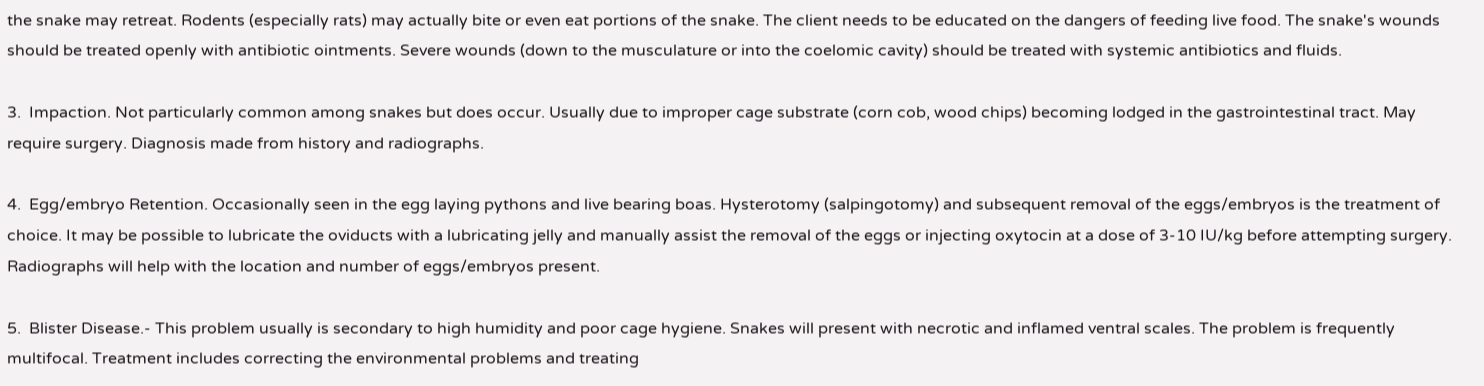the snake may retreat. Rodents (especially rats) may actually bite or even eat portions of the snake. The client needs to be educated on the dangers of feeding live food. The snake's wounds should be treated openly with antibiotic ointments. Severe wounds (down to the musculature or into the coelomic cavity) should be treated with systemic antibiotics and fluids.

3.  Impaction. Not particularly common among snakes but does occur. Usually due to improper cage substrate (corn cob, wood chips) becoming lodged in the gastrointestinal tract. May require surgery. Diagnosis made from history and radiographs.

4.  Egg/embryo Retention. Occasionally seen in the egg laying pythons and live bearing boas. Hysterotomy (salpingotomy) and subsequent removal of the eggs/embryos is the treatment of choice. It may be possible to lubricate the oviducts with a lubricating jelly and manually assist the removal of the eggs or injecting oxytocin at a dose of 3-10 IU/kg before attempting surgery. Radiographs will help with the location and number of eggs/embryos present.

5.  Blister Disease.- This problem usually is secondary to high humidity and poor cage hygiene. Snakes will present with necrotic and inflamed ventral scales. The problem is frequently multifocal. Treatment includes correcting the environmental problems and treating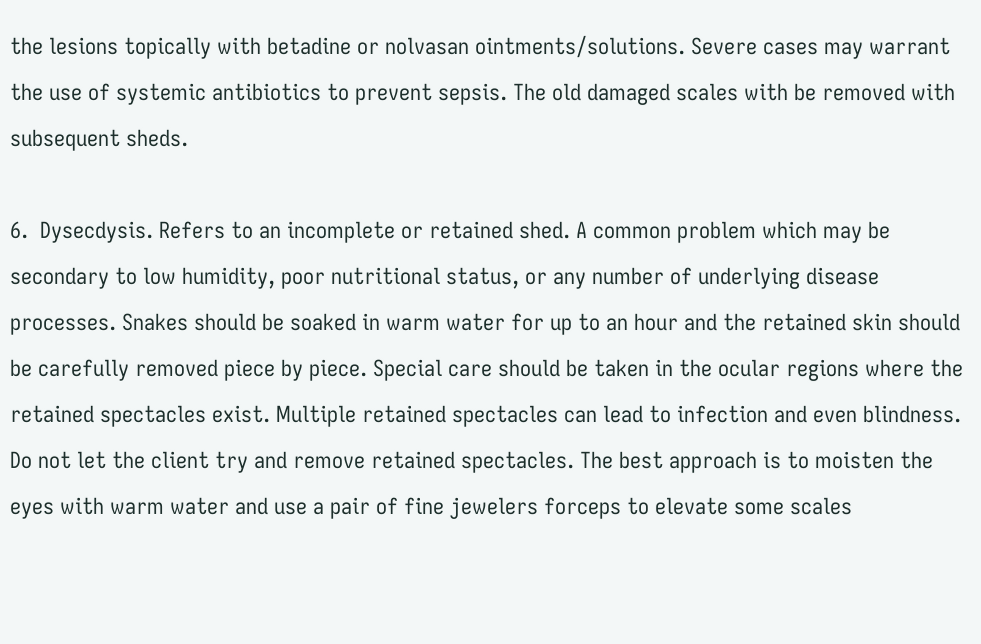the lesions topically with betadine or nolvasan ointments/solutions. Severe cases may warrant the use of systemic antibiotics to prevent sepsis. The old damaged scales with be removed with subsequent sheds.

6.  Dysecdysis. Refers to an incomplete or retained shed. A common problem which may be secondary to low humidity, poor nutritional status, or any number of underlying disease processes. Snakes should be soaked in warm water for up to an hour and the retained skin should be carefully removed piece by piece. Special care should be taken in the ocular regions where the retained spectacles exist. Multiple retained spectacles can lead to infection and even blindness. Do not let the client try and remove retained spectacles. The best approach is to moisten the eyes with warm water and use a pair of fine jewelers forceps to elevate some scales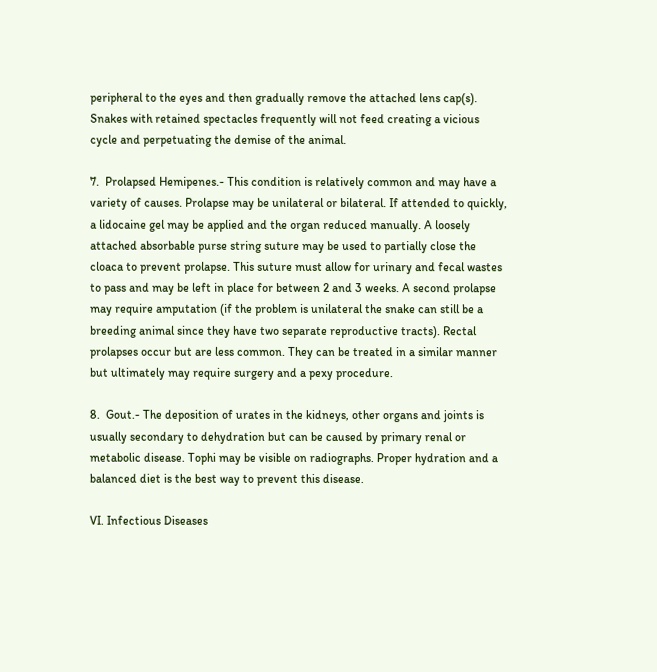peripheral to the eyes and then gradually remove the attached lens cap(s). Snakes with retained spectacles frequently will not feed creating a vicious cycle and perpetuating the demise of the animal.

7.  Prolapsed Hemipenes.- This condition is relatively common and may have a variety of causes. Prolapse may be unilateral or bilateral. If attended to quickly, a lidocaine gel may be applied and the organ reduced manually. A loosely attached absorbable purse string suture may be used to partially close the cloaca to prevent prolapse. This suture must allow for urinary and fecal wastes to pass and may be left in place for between 2 and 3 weeks. A second prolapse may require amputation (if the problem is unilateral the snake can still be a breeding animal since they have two separate reproductive tracts). Rectal prolapses occur but are less common. They can be treated in a similar manner but ultimately may require surgery and a pexy procedure.

8.  Gout.- The deposition of urates in the kidneys, other organs and joints is usually secondary to dehydration but can be caused by primary renal or metabolic disease. Tophi may be visible on radiographs. Proper hydration and a balanced diet is the best way to prevent this disease.

VI. Infectious Diseases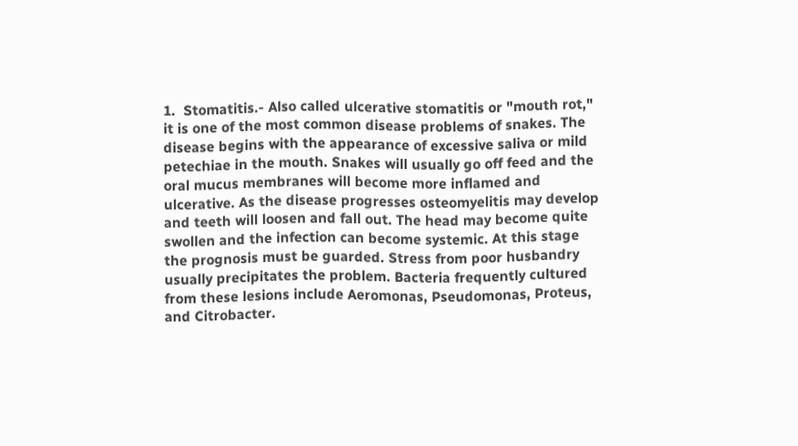1.  Stomatitis.- Also called ulcerative stomatitis or "mouth rot," it is one of the most common disease problems of snakes. The disease begins with the appearance of excessive saliva or mild petechiae in the mouth. Snakes will usually go off feed and the oral mucus membranes will become more inflamed and ulcerative. As the disease progresses osteomyelitis may develop and teeth will loosen and fall out. The head may become quite swollen and the infection can become systemic. At this stage the prognosis must be guarded. Stress from poor husbandry usually precipitates the problem. Bacteria frequently cultured from these lesions include Aeromonas, Pseudomonas, Proteus, and Citrobacter.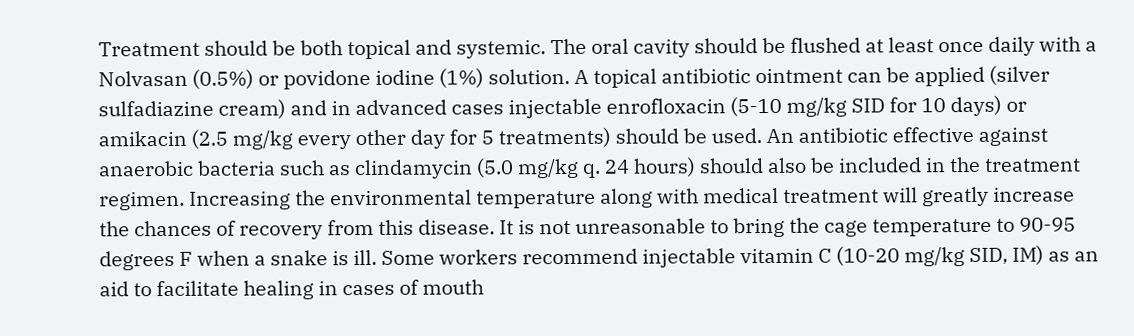Treatment should be both topical and systemic. The oral cavity should be flushed at least once daily with a Nolvasan (0.5%) or povidone iodine (1%) solution. A topical antibiotic ointment can be applied (silver sulfadiazine cream) and in advanced cases injectable enrofloxacin (5-10 mg/kg SID for 10 days) or amikacin (2.5 mg/kg every other day for 5 treatments) should be used. An antibiotic effective against anaerobic bacteria such as clindamycin (5.0 mg/kg q. 24 hours) should also be included in the treatment regimen. Increasing the environmental temperature along with medical treatment will greatly increase the chances of recovery from this disease. It is not unreasonable to bring the cage temperature to 90-95 degrees F when a snake is ill. Some workers recommend injectable vitamin C (10-20 mg/kg SID, IM) as an aid to facilitate healing in cases of mouth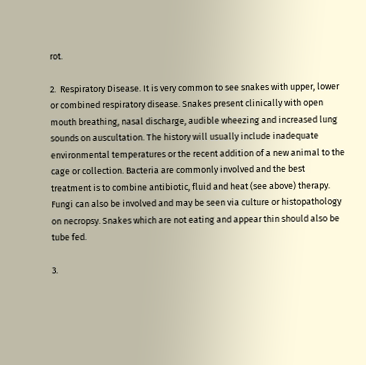rot.

2.  Respiratory Disease. It is very common to see snakes with upper, lower or combined respiratory disease. Snakes present clinically with open mouth breathing, nasal discharge, audible wheezing and increased lung sounds on auscultation. The history will usually include inadequate environmental temperatures or the recent addition of a new animal to the cage or collection. Bacteria are commonly involved and the best treatment is to combine antibiotic, fluid and heat (see above) therapy. Fungi can also be involved and may be seen via culture or histopathology on necropsy. Snakes which are not eating and appear thin should also be tube fed.

3.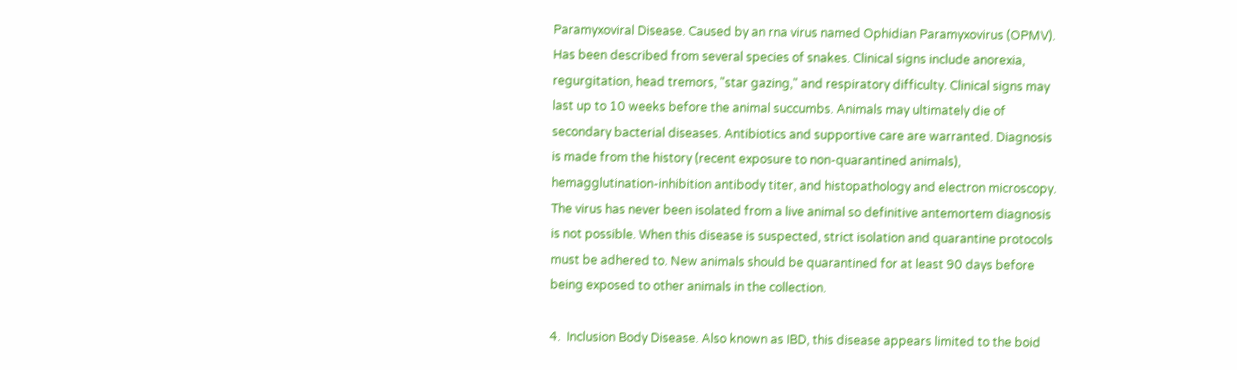Paramyxoviral Disease. Caused by an rna virus named Ophidian Paramyxovirus (OPMV). Has been described from several species of snakes. Clinical signs include anorexia, regurgitation, head tremors, "star gazing," and respiratory difficulty. Clinical signs may last up to 10 weeks before the animal succumbs. Animals may ultimately die of secondary bacterial diseases. Antibiotics and supportive care are warranted. Diagnosis is made from the history (recent exposure to non-quarantined animals), hemagglutination-inhibition antibody titer, and histopathology and electron microscopy. The virus has never been isolated from a live animal so definitive antemortem diagnosis is not possible. When this disease is suspected, strict isolation and quarantine protocols must be adhered to. New animals should be quarantined for at least 90 days before being exposed to other animals in the collection.

4.  Inclusion Body Disease. Also known as IBD, this disease appears limited to the boid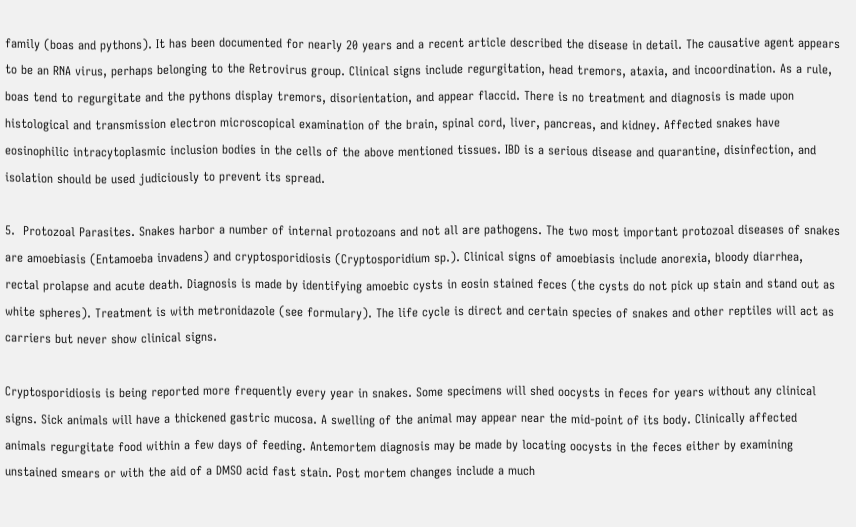family (boas and pythons). It has been documented for nearly 20 years and a recent article described the disease in detail. The causative agent appears to be an RNA virus, perhaps belonging to the Retrovirus group. Clinical signs include regurgitation, head tremors, ataxia, and incoordination. As a rule, boas tend to regurgitate and the pythons display tremors, disorientation, and appear flaccid. There is no treatment and diagnosis is made upon histological and transmission electron microscopical examination of the brain, spinal cord, liver, pancreas, and kidney. Affected snakes have eosinophilic intracytoplasmic inclusion bodies in the cells of the above mentioned tissues. IBD is a serious disease and quarantine, disinfection, and isolation should be used judiciously to prevent its spread.

5.  Protozoal Parasites. Snakes harbor a number of internal protozoans and not all are pathogens. The two most important protozoal diseases of snakes are amoebiasis (Entamoeba invadens) and cryptosporidiosis (Cryptosporidium sp.). Clinical signs of amoebiasis include anorexia, bloody diarrhea, rectal prolapse and acute death. Diagnosis is made by identifying amoebic cysts in eosin stained feces (the cysts do not pick up stain and stand out as white spheres). Treatment is with metronidazole (see formulary). The life cycle is direct and certain species of snakes and other reptiles will act as carriers but never show clinical signs.

Cryptosporidiosis is being reported more frequently every year in snakes. Some specimens will shed oocysts in feces for years without any clinical signs. Sick animals will have a thickened gastric mucosa. A swelling of the animal may appear near the mid-point of its body. Clinically affected animals regurgitate food within a few days of feeding. Antemortem diagnosis may be made by locating oocysts in the feces either by examining unstained smears or with the aid of a DMSO acid fast stain. Post mortem changes include a much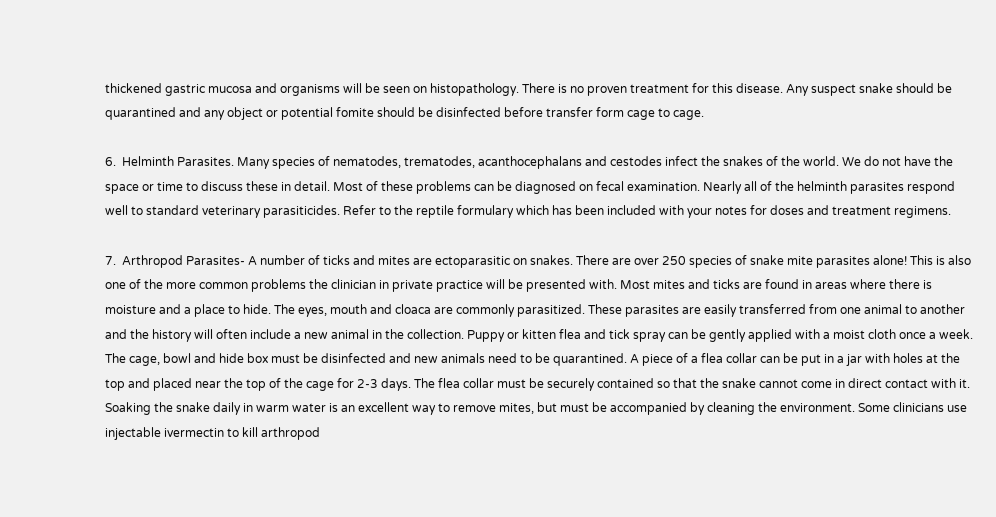thickened gastric mucosa and organisms will be seen on histopathology. There is no proven treatment for this disease. Any suspect snake should be quarantined and any object or potential fomite should be disinfected before transfer form cage to cage.

6.  Helminth Parasites. Many species of nematodes, trematodes, acanthocephalans and cestodes infect the snakes of the world. We do not have the space or time to discuss these in detail. Most of these problems can be diagnosed on fecal examination. Nearly all of the helminth parasites respond well to standard veterinary parasiticides. Refer to the reptile formulary which has been included with your notes for doses and treatment regimens.

7.  Arthropod Parasites- A number of ticks and mites are ectoparasitic on snakes. There are over 250 species of snake mite parasites alone! This is also one of the more common problems the clinician in private practice will be presented with. Most mites and ticks are found in areas where there is moisture and a place to hide. The eyes, mouth and cloaca are commonly parasitized. These parasites are easily transferred from one animal to another and the history will often include a new animal in the collection. Puppy or kitten flea and tick spray can be gently applied with a moist cloth once a week. The cage, bowl and hide box must be disinfected and new animals need to be quarantined. A piece of a flea collar can be put in a jar with holes at the top and placed near the top of the cage for 2-3 days. The flea collar must be securely contained so that the snake cannot come in direct contact with it. Soaking the snake daily in warm water is an excellent way to remove mites, but must be accompanied by cleaning the environment. Some clinicians use injectable ivermectin to kill arthropod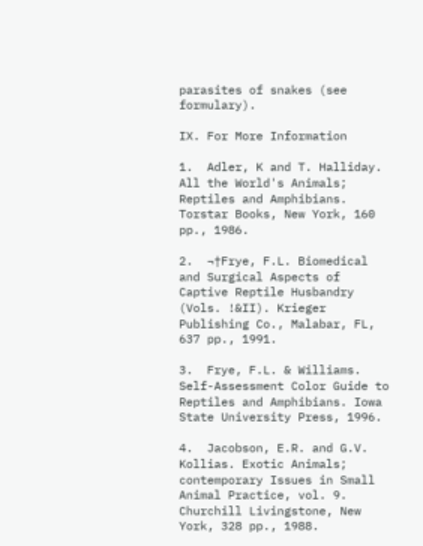parasites of snakes (see formulary).

IX. For More Information

1.  Adler, K and T. Halliday. All the World's Animals; Reptiles and Amphibians. Torstar Books, New York, 160 pp., 1986.

2.  ¬†Frye, F.L. Biomedical and Surgical Aspects of Captive Reptile Husbandry (Vols. !&II). Krieger Publishing Co., Malabar, FL, 637 pp., 1991.

3.  Frye, F.L. & Williams. Self-Assessment Color Guide to Reptiles and Amphibians. Iowa State University Press, 1996.

4.  Jacobson, E.R. and G.V. Kollias. Exotic Animals; contemporary Issues in Small Animal Practice, vol. 9. Churchill Livingstone, New York, 328 pp., 1988.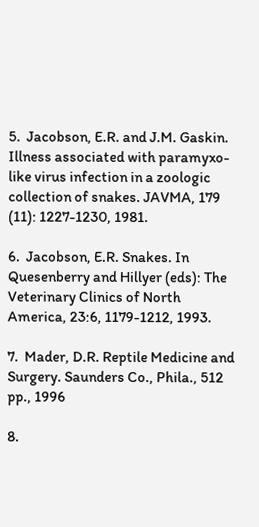5.  Jacobson, E.R. and J.M. Gaskin. Illness associated with paramyxo-like virus infection in a zoologic collection of snakes. JAVMA, 179 (11): 1227-1230, 1981.

6.  Jacobson, E.R. Snakes. In Quesenberry and Hillyer (eds): The Veterinary Clinics of North America, 23:6, 1179-1212, 1993.

7.  Mader, D.R. Reptile Medicine and Surgery. Saunders Co., Phila., 512 pp., 1996

8.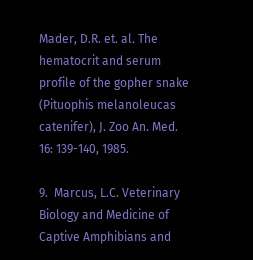Mader, D.R. et. al. The hematocrit and serum profile of the gopher snake (Pituophis melanoleucas catenifer), J. Zoo An. Med. 16: 139-140, 1985.

9.  Marcus, L.C. Veterinary Biology and Medicine of Captive Amphibians and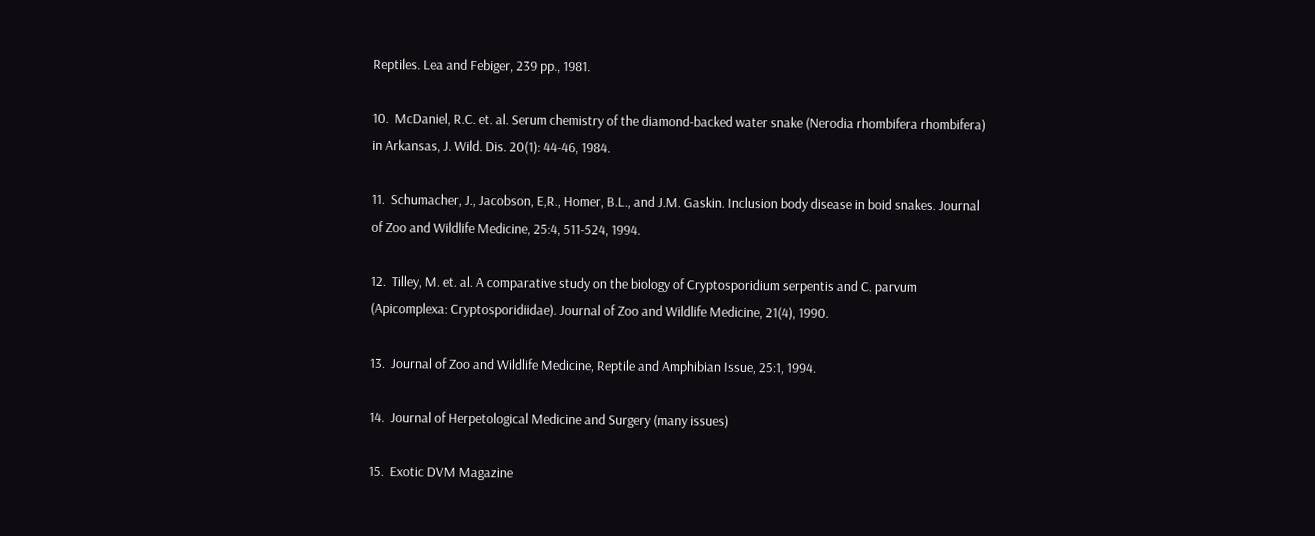Reptiles. Lea and Febiger, 239 pp., 1981.

10.  McDaniel, R.C. et. al. Serum chemistry of the diamond-backed water snake (Nerodia rhombifera rhombifera) in Arkansas, J. Wild. Dis. 20(1): 44-46, 1984.

11.  Schumacher, J., Jacobson, E,R., Homer, B.L., and J.M. Gaskin. Inclusion body disease in boid snakes. Journal of Zoo and Wildlife Medicine, 25:4, 511-524, 1994.

12.  Tilley, M. et. al. A comparative study on the biology of Cryptosporidium serpentis and C. parvum (Apicomplexa: Cryptosporidiidae). Journal of Zoo and Wildlife Medicine, 21(4), 1990.

13.  Journal of Zoo and Wildlife Medicine, Reptile and Amphibian Issue, 25:1, 1994.

14.  Journal of Herpetological Medicine and Surgery (many issues)

15.  Exotic DVM Magazine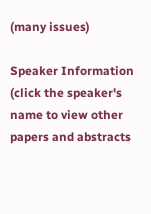(many issues)

Speaker Information
(click the speaker's name to view other papers and abstracts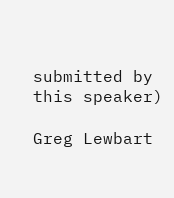submitted by this speaker)

Greg Lewbart